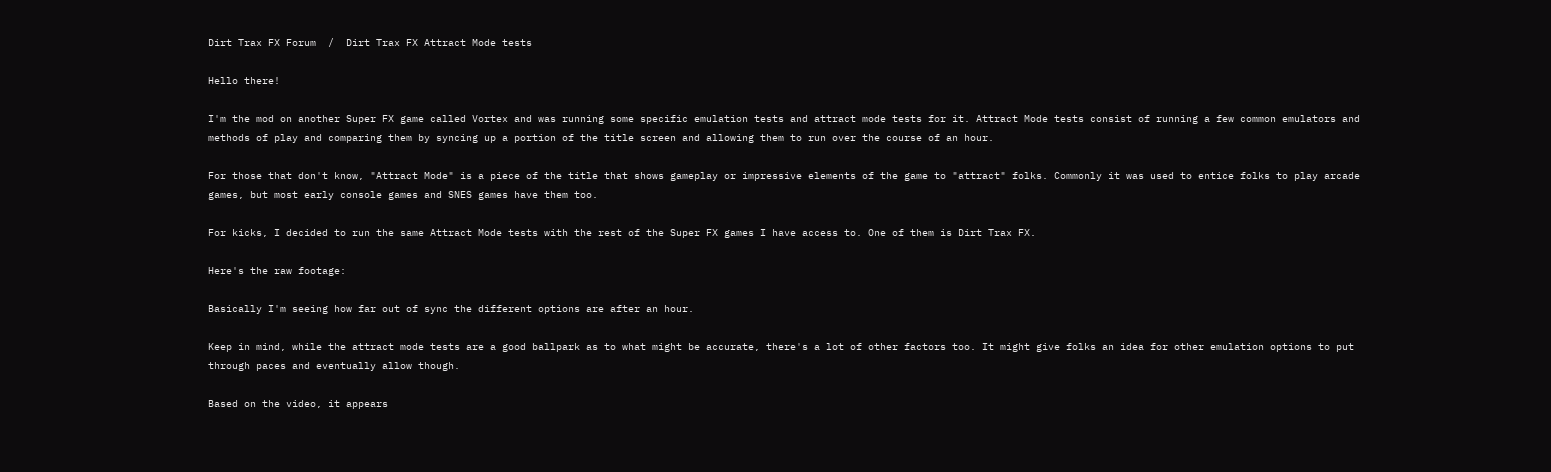Dirt Trax FX Forum  /  Dirt Trax FX Attract Mode tests

Hello there!

I'm the mod on another Super FX game called Vortex and was running some specific emulation tests and attract mode tests for it. Attract Mode tests consist of running a few common emulators and methods of play and comparing them by syncing up a portion of the title screen and allowing them to run over the course of an hour.

For those that don't know, "Attract Mode" is a piece of the title that shows gameplay or impressive elements of the game to "attract" folks. Commonly it was used to entice folks to play arcade games, but most early console games and SNES games have them too.

For kicks, I decided to run the same Attract Mode tests with the rest of the Super FX games I have access to. One of them is Dirt Trax FX.

Here's the raw footage:

Basically I'm seeing how far out of sync the different options are after an hour.

Keep in mind, while the attract mode tests are a good ballpark as to what might be accurate, there's a lot of other factors too. It might give folks an idea for other emulation options to put through paces and eventually allow though.

Based on the video, it appears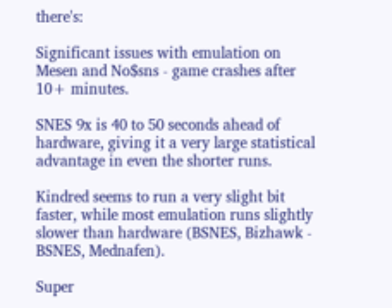there's:

Significant issues with emulation on Mesen and No$sns - game crashes after 10+ minutes.

SNES 9x is 40 to 50 seconds ahead of hardware, giving it a very large statistical advantage in even the shorter runs.

Kindred seems to run a very slight bit faster, while most emulation runs slightly slower than hardware (BSNES, Bizhawk - BSNES, Mednafen).

Super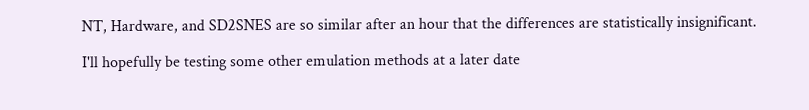NT, Hardware, and SD2SNES are so similar after an hour that the differences are statistically insignificant.

I'll hopefully be testing some other emulation methods at a later date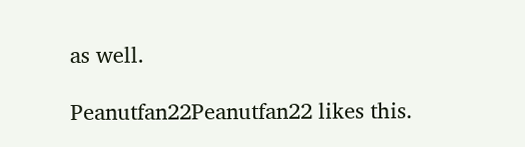as well.

Peanutfan22Peanutfan22 likes this.